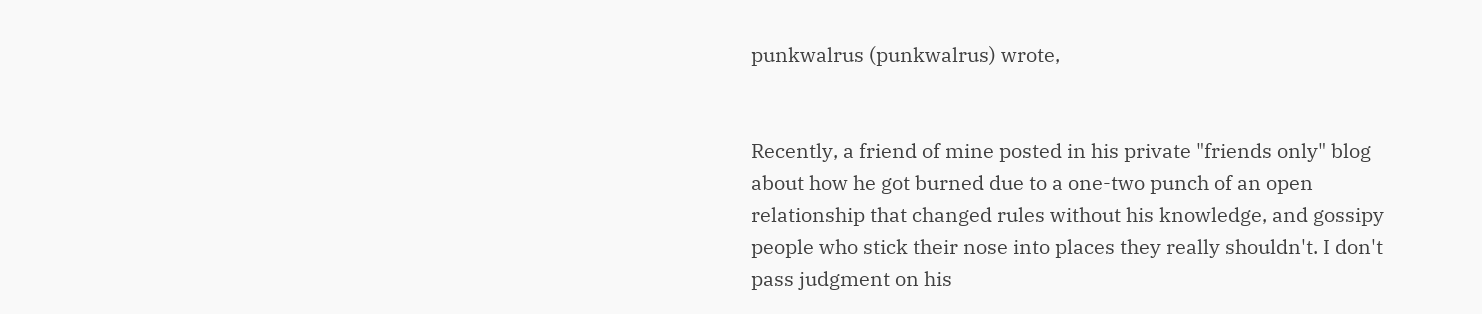punkwalrus (punkwalrus) wrote,


Recently, a friend of mine posted in his private "friends only" blog about how he got burned due to a one-two punch of an open relationship that changed rules without his knowledge, and gossipy people who stick their nose into places they really shouldn't. I don't pass judgment on his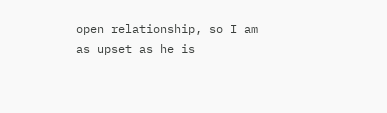open relationship, so I am as upset as he is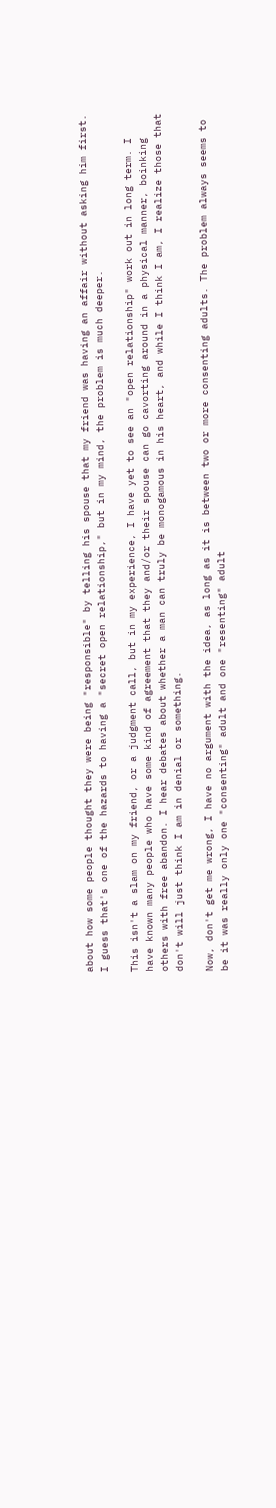about how some people thought they were being "responsible" by telling his spouse that my friend was having an affair without asking him first. I guess that's one of the hazards to having a "secret open relationship," but in my mind, the problem is much deeper.

This isn't a slam on my friend, or a judgment call, but in my experience, I have yet to see an "open relationship" work out in long term. I have known many people who have some kind of agreement that they and/or their spouse can go cavorting around in a physical manner, boinking others with free abandon. I hear debates about whether a man can truly be monogamous in his heart, and while I think I am, I realize those that don't will just think I am in denial or something.

Now, don't get me wrong, I have no argument with the idea, as long as it is between two or more consenting adults. The problem always seems to be it was really only one "consenting" adult and one "resenting" adult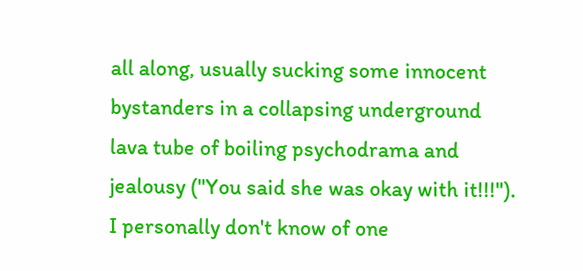all along, usually sucking some innocent bystanders in a collapsing underground lava tube of boiling psychodrama and jealousy ("You said she was okay with it!!!"). I personally don't know of one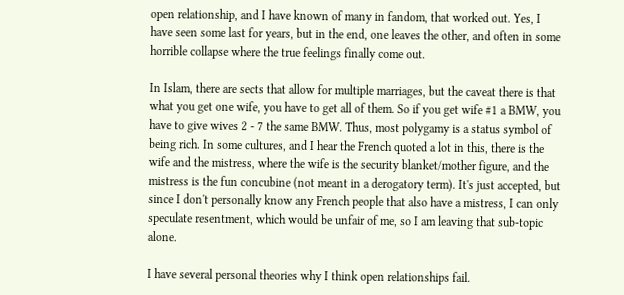open relationship, and I have known of many in fandom, that worked out. Yes, I have seen some last for years, but in the end, one leaves the other, and often in some horrible collapse where the true feelings finally come out.

In Islam, there are sects that allow for multiple marriages, but the caveat there is that what you get one wife, you have to get all of them. So if you get wife #1 a BMW, you have to give wives 2 - 7 the same BMW. Thus, most polygamy is a status symbol of being rich. In some cultures, and I hear the French quoted a lot in this, there is the wife and the mistress, where the wife is the security blanket/mother figure, and the mistress is the fun concubine (not meant in a derogatory term). It's just accepted, but since I don't personally know any French people that also have a mistress, I can only speculate resentment, which would be unfair of me, so I am leaving that sub-topic alone.

I have several personal theories why I think open relationships fail.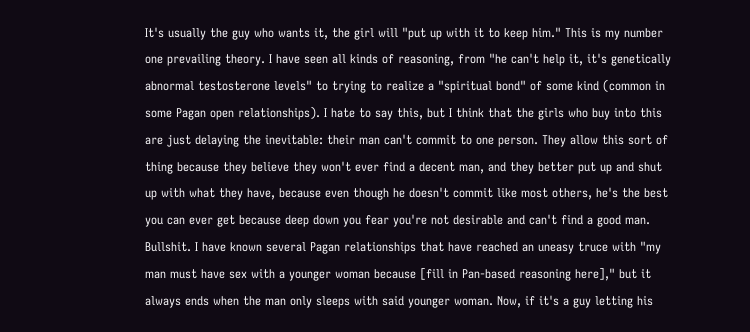It's usually the guy who wants it, the girl will "put up with it to keep him." This is my number one prevailing theory. I have seen all kinds of reasoning, from "he can't help it, it's genetically abnormal testosterone levels" to trying to realize a "spiritual bond" of some kind (common in some Pagan open relationships). I hate to say this, but I think that the girls who buy into this are just delaying the inevitable: their man can't commit to one person. They allow this sort of thing because they believe they won't ever find a decent man, and they better put up and shut up with what they have, because even though he doesn't commit like most others, he's the best you can ever get because deep down you fear you're not desirable and can't find a good man. Bullshit. I have known several Pagan relationships that have reached an uneasy truce with "my man must have sex with a younger woman because [fill in Pan-based reasoning here]," but it always ends when the man only sleeps with said younger woman. Now, if it's a guy letting his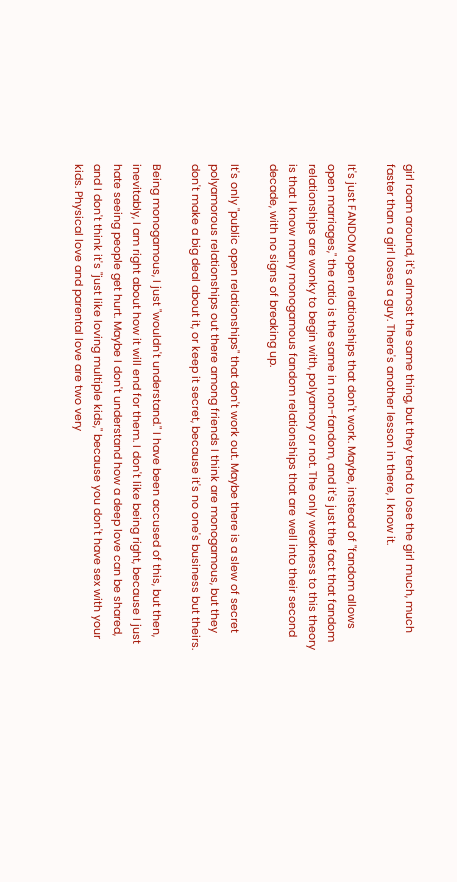girl roam around, it's almost the same thing, but they tend to lose the girl much, much faster than a girl loses a guy. There's another lesson in there, I know it.

It's just FANDOM open relationships that don't work. Maybe, instead of "fandom allows open marriages," the ratio is the same in non-fandom, and it's just the fact that fandom relationships are wonky to begin with, polyamory or not. The only weakness to this theory is that I know many monogamous fandom relationships that are well into their second decade, with no signs of breaking up.

It's only "public open relationships" that don't work out. Maybe there is a slew of secret polyamorous relationships out there among friends I think are monogamous, but they don't make a big deal about it, or keep it secret, because it's no one's business but theirs.

Being monogamous, I just "wouldn't understand." I have been accused of this, but then, inevitably, I am right about how it will end for them. I don't like being right, because I just hate seeing people get hurt. Maybe I don't understand how a deep love can be shared, and I don't think it's "just like loving multiple kids," because you don't have sex with your kids. Physical love and parental love are two very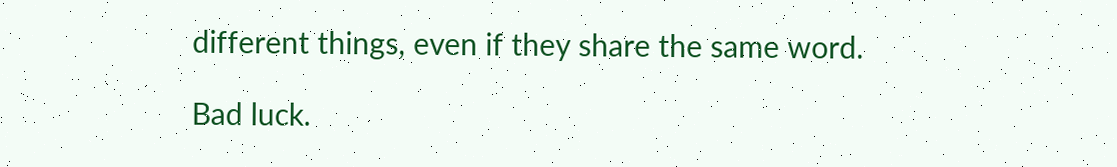different things, even if they share the same word.

Bad luck.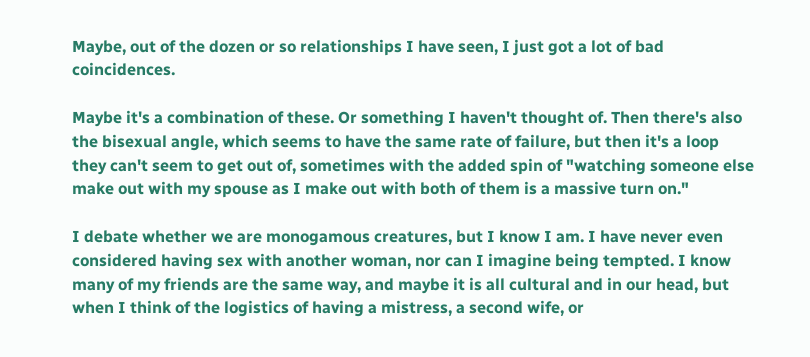Maybe, out of the dozen or so relationships I have seen, I just got a lot of bad coincidences.

Maybe it's a combination of these. Or something I haven't thought of. Then there's also the bisexual angle, which seems to have the same rate of failure, but then it's a loop they can't seem to get out of, sometimes with the added spin of "watching someone else make out with my spouse as I make out with both of them is a massive turn on."

I debate whether we are monogamous creatures, but I know I am. I have never even considered having sex with another woman, nor can I imagine being tempted. I know many of my friends are the same way, and maybe it is all cultural and in our head, but when I think of the logistics of having a mistress, a second wife, or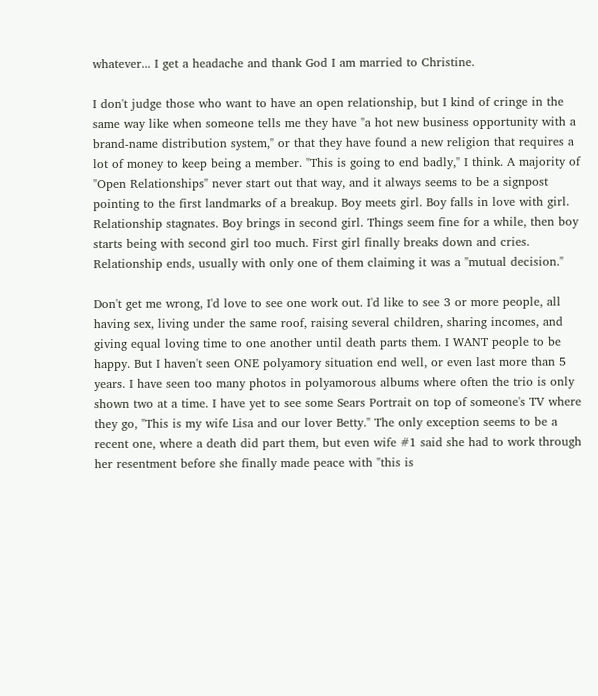whatever... I get a headache and thank God I am married to Christine.

I don't judge those who want to have an open relationship, but I kind of cringe in the same way like when someone tells me they have "a hot new business opportunity with a brand-name distribution system," or that they have found a new religion that requires a lot of money to keep being a member. "This is going to end badly," I think. A majority of "Open Relationships" never start out that way, and it always seems to be a signpost pointing to the first landmarks of a breakup. Boy meets girl. Boy falls in love with girl. Relationship stagnates. Boy brings in second girl. Things seem fine for a while, then boy starts being with second girl too much. First girl finally breaks down and cries. Relationship ends, usually with only one of them claiming it was a "mutual decision."

Don't get me wrong, I'd love to see one work out. I'd like to see 3 or more people, all having sex, living under the same roof, raising several children, sharing incomes, and giving equal loving time to one another until death parts them. I WANT people to be happy. But I haven't seen ONE polyamory situation end well, or even last more than 5 years. I have seen too many photos in polyamorous albums where often the trio is only shown two at a time. I have yet to see some Sears Portrait on top of someone's TV where they go, "This is my wife Lisa and our lover Betty." The only exception seems to be a recent one, where a death did part them, but even wife #1 said she had to work through her resentment before she finally made peace with "this is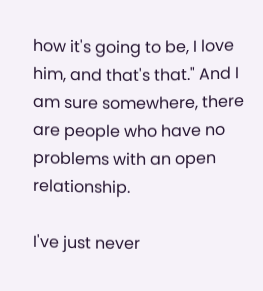how it's going to be, I love him, and that's that." And I am sure somewhere, there are people who have no problems with an open relationship.

I've just never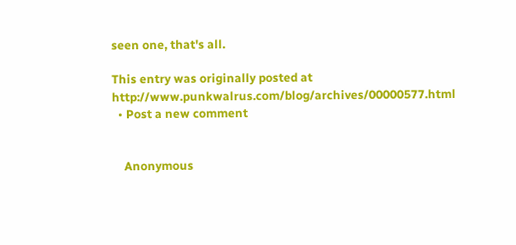seen one, that's all.

This entry was originally posted at http://www.punkwalrus.com/blog/archives/00000577.html
  • Post a new comment


    Anonymous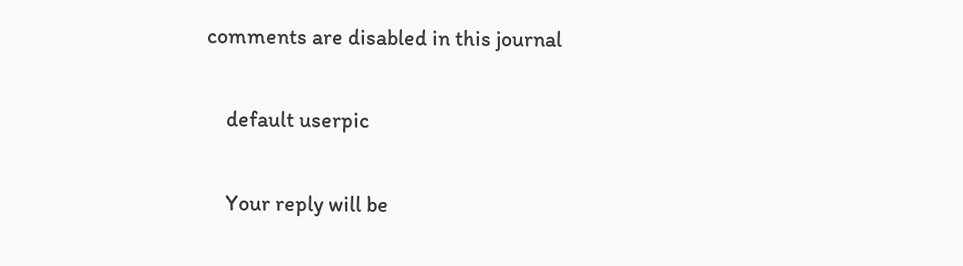comments are disabled in this journal

    default userpic

    Your reply will be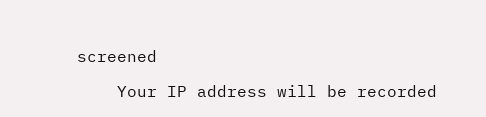screened

    Your IP address will be recorded